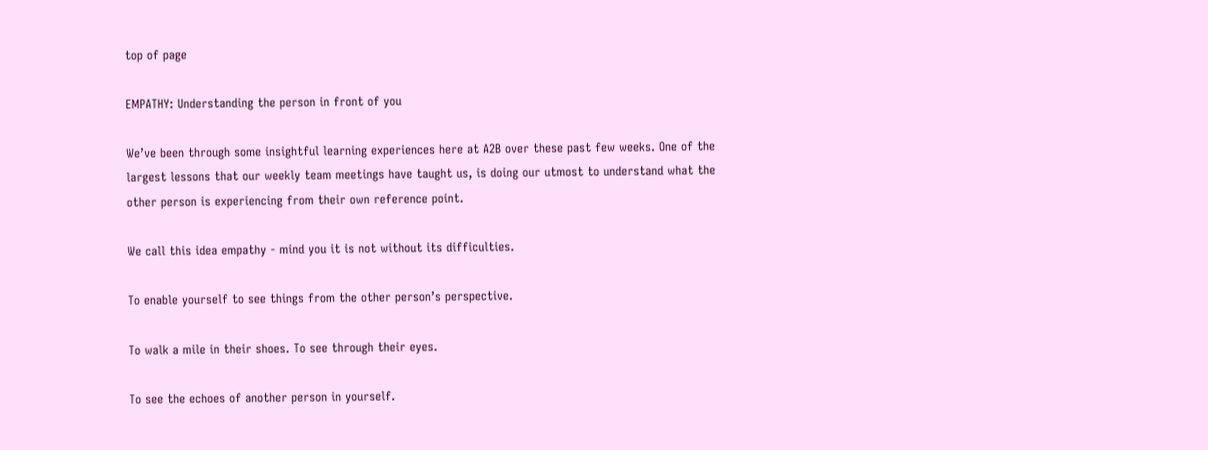top of page

EMPATHY: Understanding the person in front of you

We’ve been through some insightful learning experiences here at A2B over these past few weeks. One of the largest lessons that our weekly team meetings have taught us, is doing our utmost to understand what the other person is experiencing from their own reference point.

We call this idea empathy - mind you it is not without its difficulties.

To enable yourself to see things from the other person’s perspective.

To walk a mile in their shoes. To see through their eyes.

To see the echoes of another person in yourself.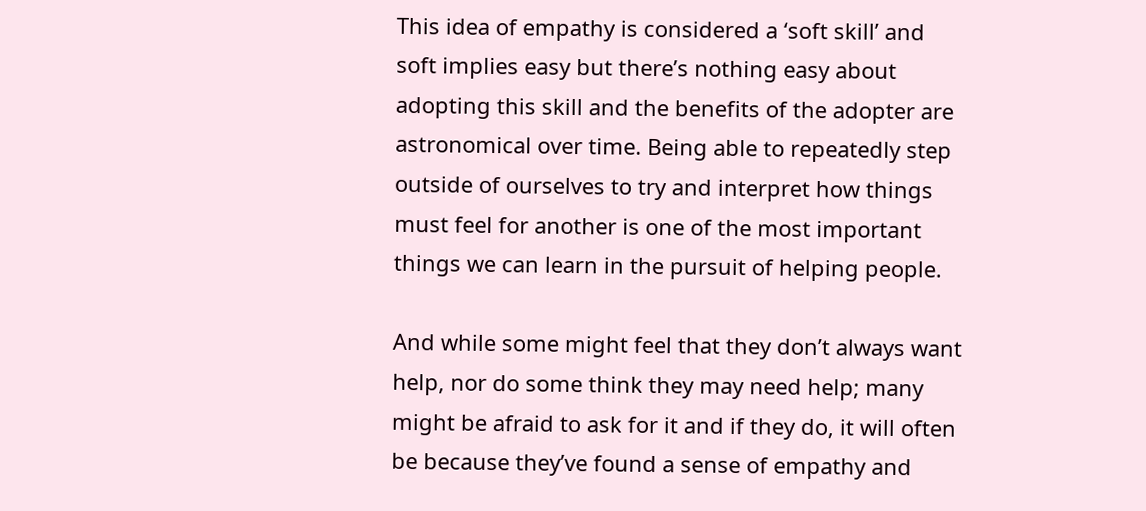This idea of empathy is considered a ‘soft skill’ and soft implies easy but there’s nothing easy about adopting this skill and the benefits of the adopter are astronomical over time. Being able to repeatedly step outside of ourselves to try and interpret how things must feel for another is one of the most important things we can learn in the pursuit of helping people.

And while some might feel that they don’t always want help, nor do some think they may need help; many might be afraid to ask for it and if they do, it will often be because they’ve found a sense of empathy and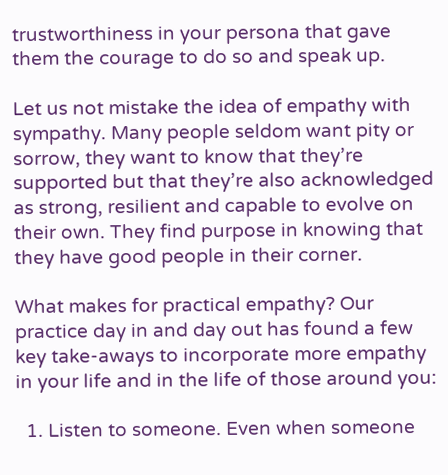trustworthiness in your persona that gave them the courage to do so and speak up.

Let us not mistake the idea of empathy with sympathy. Many people seldom want pity or sorrow, they want to know that they’re supported but that they’re also acknowledged as strong, resilient and capable to evolve on their own. They find purpose in knowing that they have good people in their corner.

What makes for practical empathy? Our practice day in and day out has found a few key take-aways to incorporate more empathy in your life and in the life of those around you:

  1. Listen to someone. Even when someone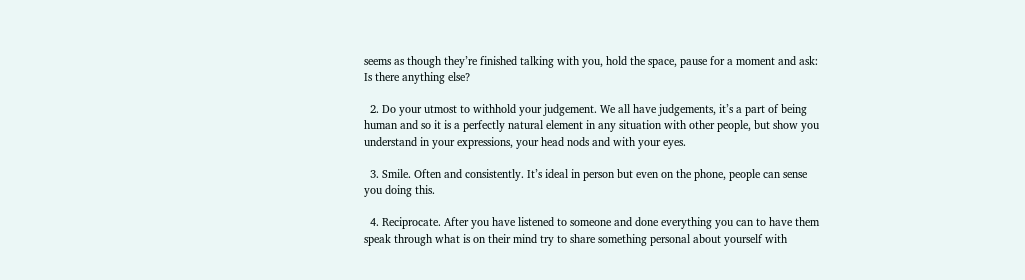seems as though they’re finished talking with you, hold the space, pause for a moment and ask: Is there anything else?

  2. Do your utmost to withhold your judgement. We all have judgements, it’s a part of being human and so it is a perfectly natural element in any situation with other people, but show you understand in your expressions, your head nods and with your eyes.

  3. Smile. Often and consistently. It’s ideal in person but even on the phone, people can sense you doing this.

  4. Reciprocate. After you have listened to someone and done everything you can to have them speak through what is on their mind try to share something personal about yourself with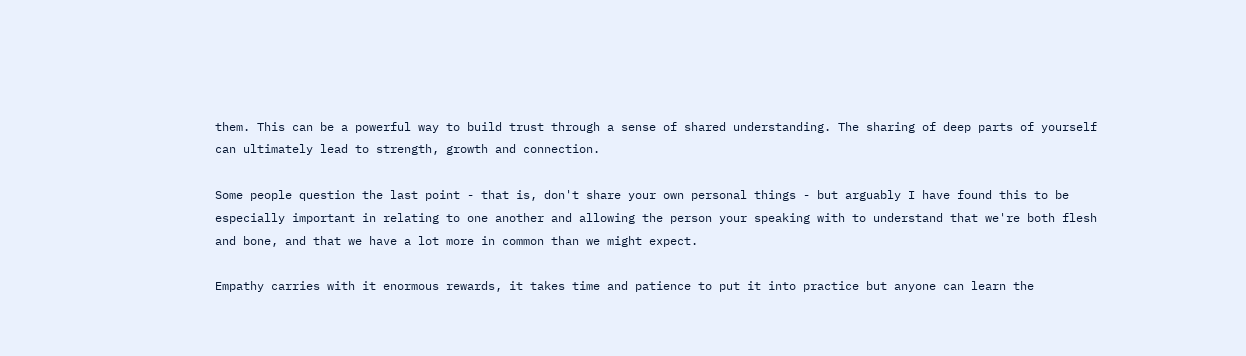them. This can be a powerful way to build trust through a sense of shared understanding. The sharing of deep parts of yourself can ultimately lead to strength, growth and connection.

Some people question the last point - that is, don't share your own personal things - but arguably I have found this to be especially important in relating to one another and allowing the person your speaking with to understand that we're both flesh and bone, and that we have a lot more in common than we might expect.

Empathy carries with it enormous rewards, it takes time and patience to put it into practice but anyone can learn the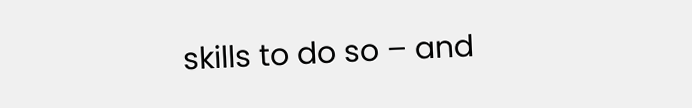skills to do so – and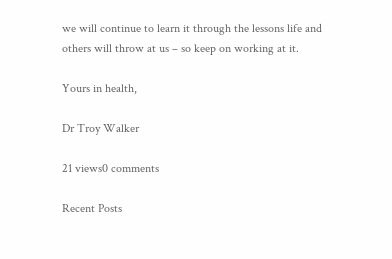we will continue to learn it through the lessons life and others will throw at us – so keep on working at it.

Yours in health,

Dr Troy Walker

21 views0 comments

Recent Posts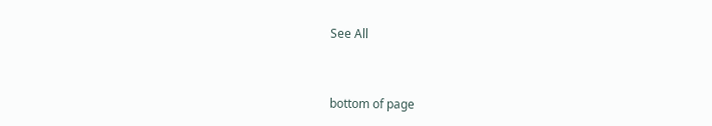See All


bottom of page